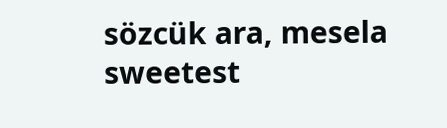sözcük ara, mesela sweetest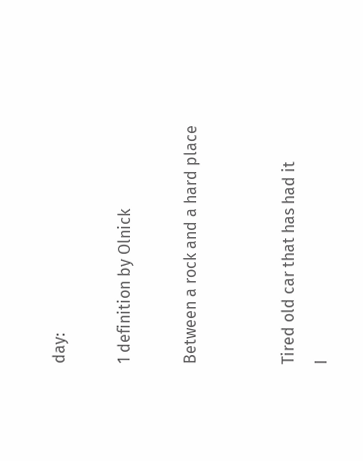day:

1 definition by Olnick

Between a rock and a hard place


Tired old car that has had it
I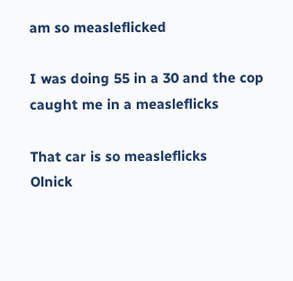am so measleflicked

I was doing 55 in a 30 and the cop caught me in a measleflicks

That car is so measleflicks
Olnick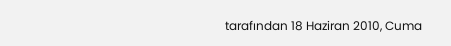tarafından 18 Haziran 2010, Cuma